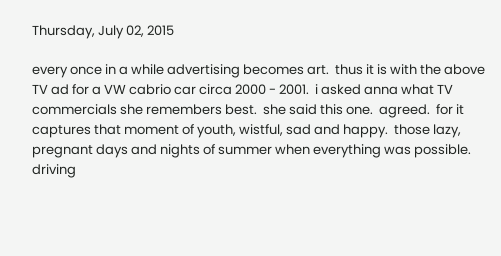Thursday, July 02, 2015

every once in a while advertising becomes art.  thus it is with the above TV ad for a VW cabrio car circa 2000 - 2001.  i asked anna what TV commercials she remembers best.  she said this one.  agreed.  for it captures that moment of youth, wistful, sad and happy.  those lazy, pregnant days and nights of summer when everything was possible.  driving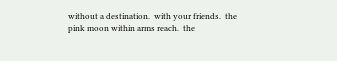without a destination.  with your friends.  the pink moon within arms reach.  the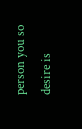person you so desire is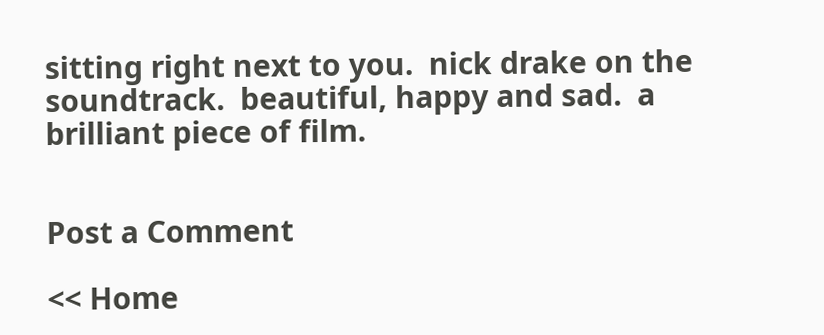sitting right next to you.  nick drake on the soundtrack.  beautiful, happy and sad.  a brilliant piece of film.


Post a Comment

<< Home